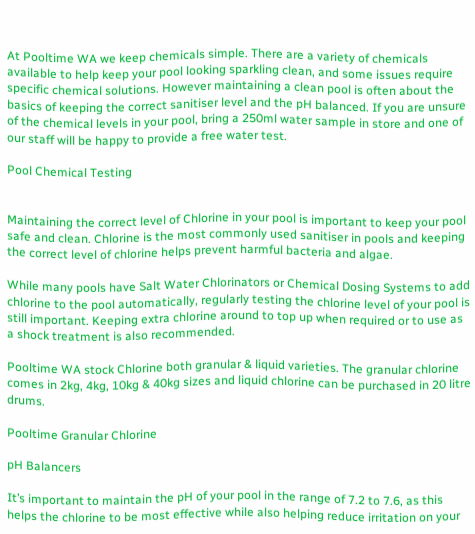At Pooltime WA we keep chemicals simple. There are a variety of chemicals available to help keep your pool looking sparkling clean, and some issues require specific chemical solutions. However maintaining a clean pool is often about the basics of keeping the correct sanitiser level and the pH balanced. If you are unsure of the chemical levels in your pool, bring a 250ml water sample in store and one of our staff will be happy to provide a free water test.

Pool Chemical Testing


Maintaining the correct level of Chlorine in your pool is important to keep your pool safe and clean. Chlorine is the most commonly used sanitiser in pools and keeping the correct level of chlorine helps prevent harmful bacteria and algae.

While many pools have Salt Water Chlorinators or Chemical Dosing Systems to add chlorine to the pool automatically, regularly testing the chlorine level of your pool is still important. Keeping extra chlorine around to top up when required or to use as a shock treatment is also recommended.

Pooltime WA stock Chlorine both granular & liquid varieties. The granular chlorine comes in 2kg, 4kg, 10kg & 40kg sizes and liquid chlorine can be purchased in 20 litre drums.

Pooltime Granular Chlorine

pH Balancers

It’s important to maintain the pH of your pool in the range of 7.2 to 7.6, as this helps the chlorine to be most effective while also helping reduce irritation on your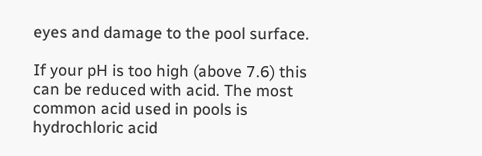eyes and damage to the pool surface.

If your pH is too high (above 7.6) this can be reduced with acid. The most common acid used in pools is hydrochloric acid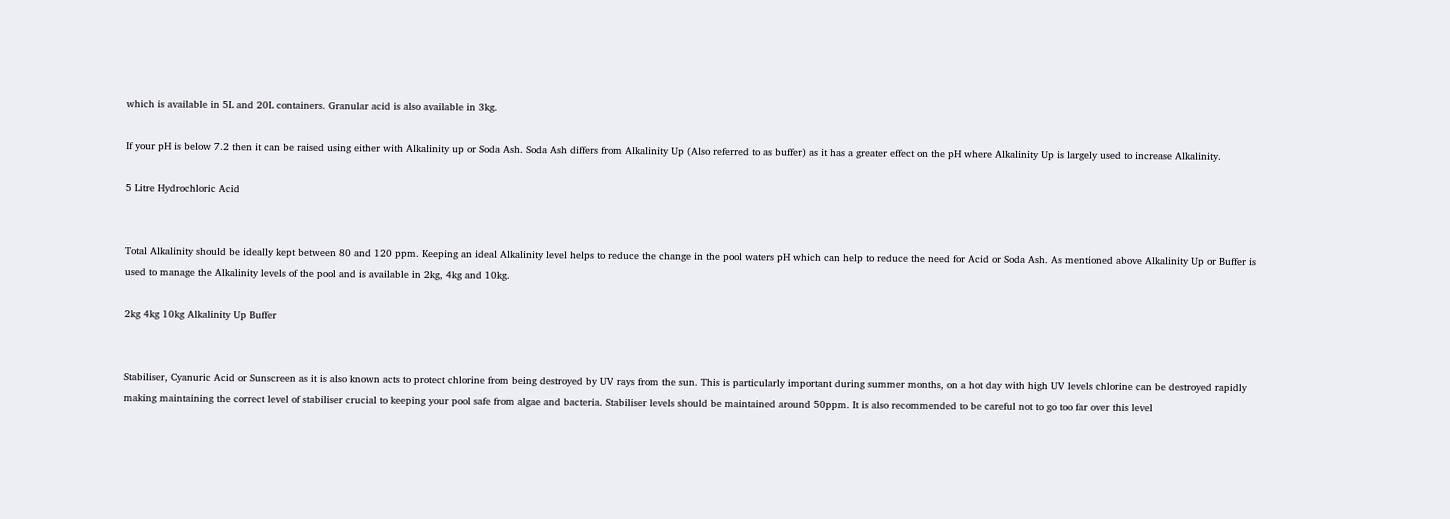which is available in 5L and 20L containers. Granular acid is also available in 3kg.

If your pH is below 7.2 then it can be raised using either with Alkalinity up or Soda Ash. Soda Ash differs from Alkalinity Up (Also referred to as buffer) as it has a greater effect on the pH where Alkalinity Up is largely used to increase Alkalinity.

5 Litre Hydrochloric Acid


Total Alkalinity should be ideally kept between 80 and 120 ppm. Keeping an ideal Alkalinity level helps to reduce the change in the pool waters pH which can help to reduce the need for Acid or Soda Ash. As mentioned above Alkalinity Up or Buffer is used to manage the Alkalinity levels of the pool and is available in 2kg, 4kg and 10kg.

2kg 4kg 10kg Alkalinity Up Buffer


Stabiliser, Cyanuric Acid or Sunscreen as it is also known acts to protect chlorine from being destroyed by UV rays from the sun. This is particularly important during summer months, on a hot day with high UV levels chlorine can be destroyed rapidly making maintaining the correct level of stabiliser crucial to keeping your pool safe from algae and bacteria. Stabiliser levels should be maintained around 50ppm. It is also recommended to be careful not to go too far over this level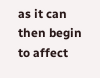as it can then begin to affect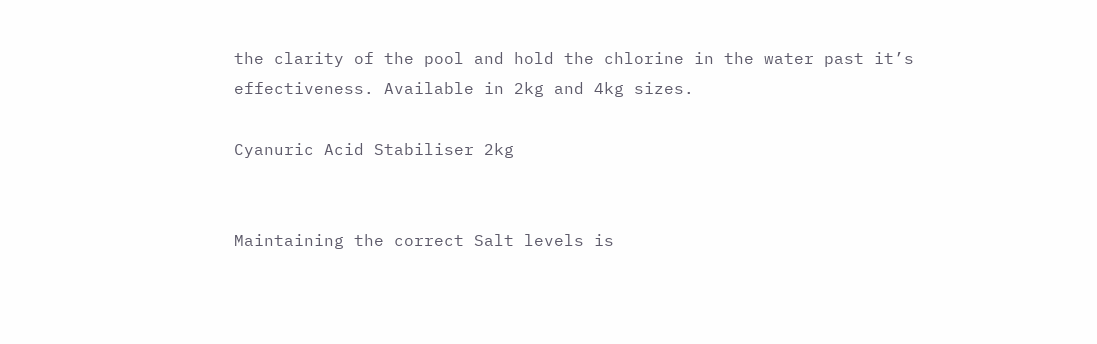the clarity of the pool and hold the chlorine in the water past it’s effectiveness. Available in 2kg and 4kg sizes.

Cyanuric Acid Stabiliser 2kg


Maintaining the correct Salt levels is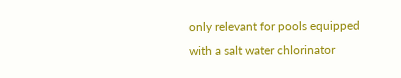only relevant for pools equipped with a salt water chlorinator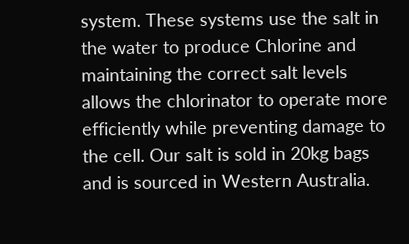system. These systems use the salt in the water to produce Chlorine and maintaining the correct salt levels allows the chlorinator to operate more efficiently while preventing damage to the cell. Our salt is sold in 20kg bags and is sourced in Western Australia.